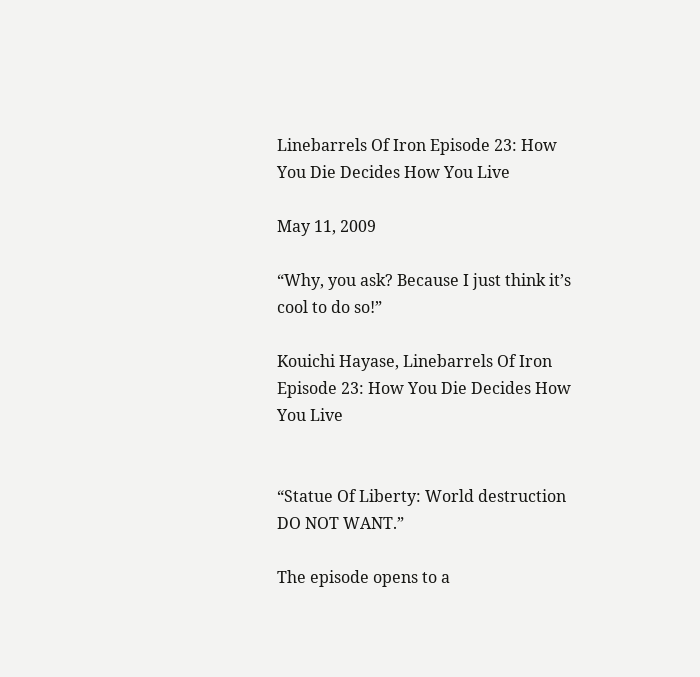Linebarrels Of Iron Episode 23: How You Die Decides How You Live

May 11, 2009

“Why, you ask? Because I just think it’s cool to do so!”

Kouichi Hayase, Linebarrels Of Iron Episode 23: How You Die Decides How You Live


“Statue Of Liberty: World destruction DO NOT WANT.”

The episode opens to a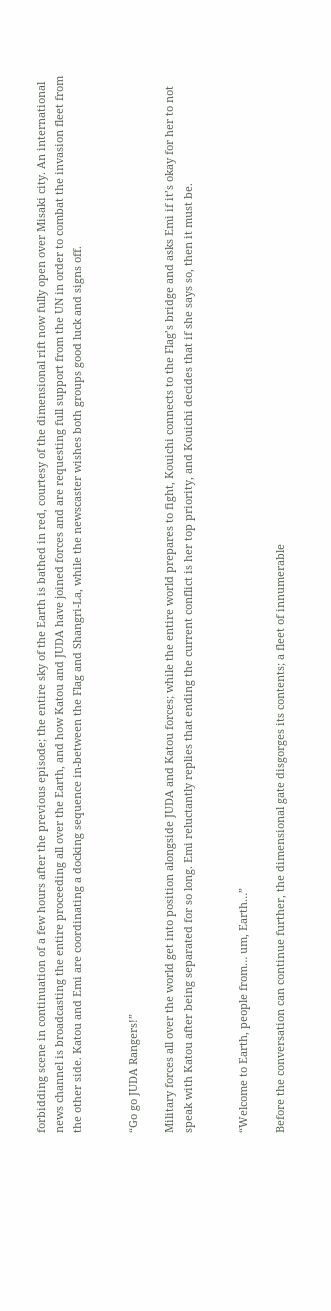forbidding scene in continuation of a few hours after the previous episode; the entire sky of the Earth is bathed in red, courtesy of the dimensional rift now fully open over Misaki city. An international news channel is broadcasting the entire proceeding all over the Earth, and how Katou and JUDA have joined forces and are requesting full support from the UN in order to combat the invasion fleet from the other side. Katou and Emi are coordinating a docking sequence in-between the Flag and Shangri-La, while the newscaster wishes both groups good luck and signs off.


“Go go JUDA Rangers!”

Military forces all over the world get into position alongside JUDA and Katou forces; while the entire world prepares to fight, Kouichi connects to the Flag’s bridge and asks Emi if it’s okay for her to not speak with Katou after being separated for so long. Emi reluctantly replies that ending the current conflict is her top priority, and Kouichi decides that if she says so, then it must be.


“Welcome to Earth, people from… um, Earth…”

Before the conversation can continue further, the dimensional gate disgorges its contents; a fleet of innumerable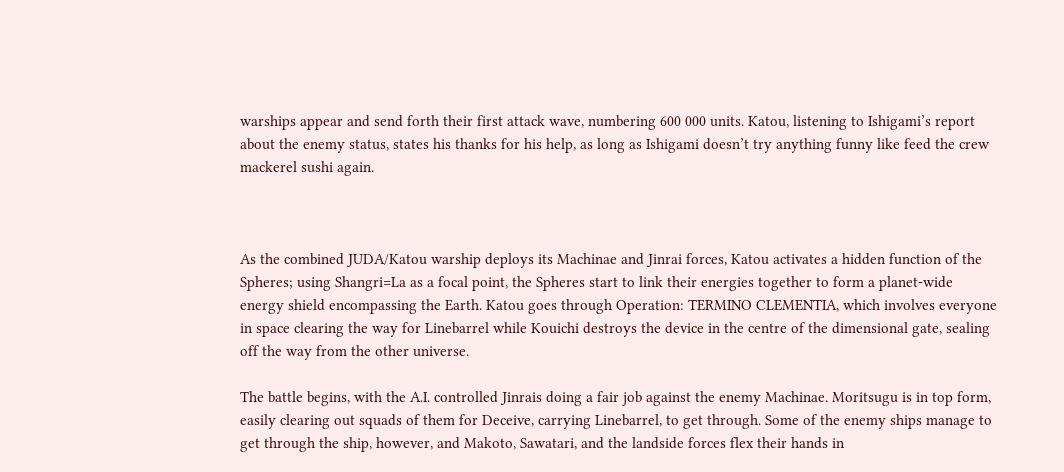warships appear and send forth their first attack wave, numbering 600 000 units. Katou, listening to Ishigami’s report about the enemy status, states his thanks for his help, as long as Ishigami doesn’t try anything funny like feed the crew mackerel sushi again.



As the combined JUDA/Katou warship deploys its Machinae and Jinrai forces, Katou activates a hidden function of the Spheres; using Shangri=La as a focal point, the Spheres start to link their energies together to form a planet-wide energy shield encompassing the Earth. Katou goes through Operation: TERMINO CLEMENTIA, which involves everyone in space clearing the way for Linebarrel while Kouichi destroys the device in the centre of the dimensional gate, sealing off the way from the other universe.

The battle begins, with the A.I. controlled Jinrais doing a fair job against the enemy Machinae. Moritsugu is in top form, easily clearing out squads of them for Deceive, carrying Linebarrel, to get through. Some of the enemy ships manage to get through the ship, however, and Makoto, Sawatari, and the landside forces flex their hands in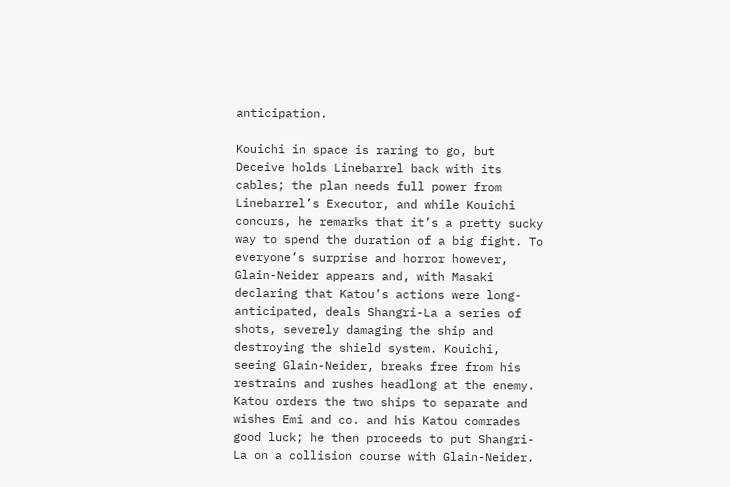anticipation.

Kouichi in space is raring to go, but Deceive holds Linebarrel back with its cables; the plan needs full power from Linebarrel’s Executor, and while Kouichi concurs, he remarks that it’s a pretty sucky way to spend the duration of a big fight. To everyone’s surprise and horror however, Glain-Neider appears and, with Masaki declaring that Katou’s actions were long-anticipated, deals Shangri-La a series of shots, severely damaging the ship and destroying the shield system. Kouichi, seeing Glain-Neider, breaks free from his restrains and rushes headlong at the enemy. Katou orders the two ships to separate and wishes Emi and co. and his Katou comrades good luck; he then proceeds to put Shangri-La on a collision course with Glain-Neider.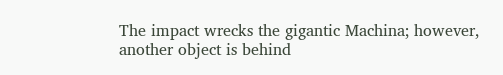The impact wrecks the gigantic Machina; however, another object is behind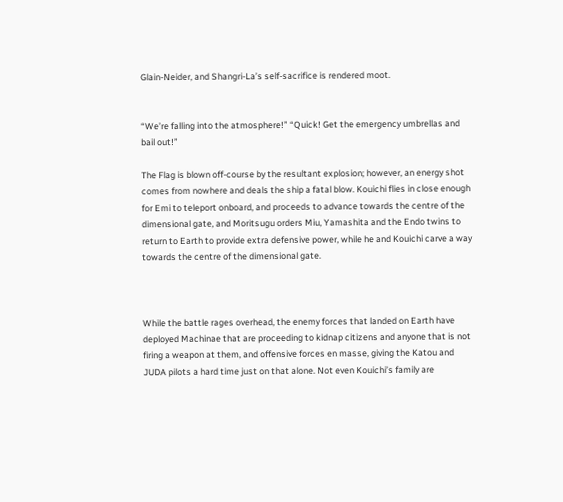Glain-Neider, and Shangri-La’s self-sacrifice is rendered moot.


“We’re falling into the atmosphere!” “Quick! Get the emergency umbrellas and bail out!”

The Flag is blown off-course by the resultant explosion; however, an energy shot comes from nowhere and deals the ship a fatal blow. Kouichi flies in close enough for Emi to teleport onboard, and proceeds to advance towards the centre of the dimensional gate, and Moritsugu orders Miu, Yamashita and the Endo twins to return to Earth to provide extra defensive power, while he and Kouichi carve a way towards the centre of the dimensional gate.



While the battle rages overhead, the enemy forces that landed on Earth have deployed Machinae that are proceeding to kidnap citizens and anyone that is not firing a weapon at them, and offensive forces en masse, giving the Katou and JUDA pilots a hard time just on that alone. Not even Kouichi’s family are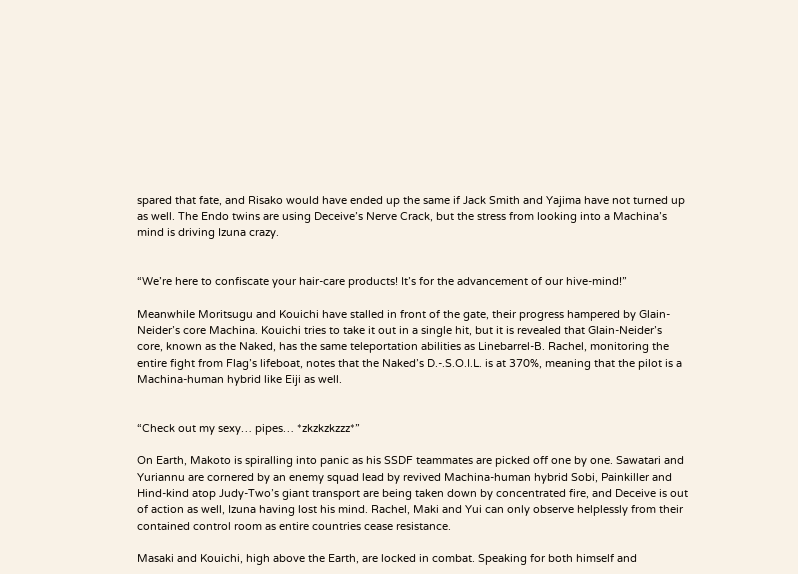spared that fate, and Risako would have ended up the same if Jack Smith and Yajima have not turned up as well. The Endo twins are using Deceive’s Nerve Crack, but the stress from looking into a Machina’s mind is driving Izuna crazy.


“We’re here to confiscate your hair-care products! It’s for the advancement of our hive-mind!”

Meanwhile Moritsugu and Kouichi have stalled in front of the gate, their progress hampered by Glain-Neider’s core Machina. Kouichi tries to take it out in a single hit, but it is revealed that Glain-Neider’s core, known as the Naked, has the same teleportation abilities as Linebarrel-B. Rachel, monitoring the entire fight from Flag’s lifeboat, notes that the Naked’s D.-.S.O.I.L. is at 370%, meaning that the pilot is a Machina-human hybrid like Eiji as well.


“Check out my sexy… pipes… *zkzkzkzzz*”

On Earth, Makoto is spiralling into panic as his SSDF teammates are picked off one by one. Sawatari and Yuriannu are cornered by an enemy squad lead by revived Machina-human hybrid Sobi, Painkiller and Hind-kind atop Judy-Two’s giant transport are being taken down by concentrated fire, and Deceive is out of action as well, Izuna having lost his mind. Rachel, Maki and Yui can only observe helplessly from their contained control room as entire countries cease resistance.

Masaki and Kouichi, high above the Earth, are locked in combat. Speaking for both himself and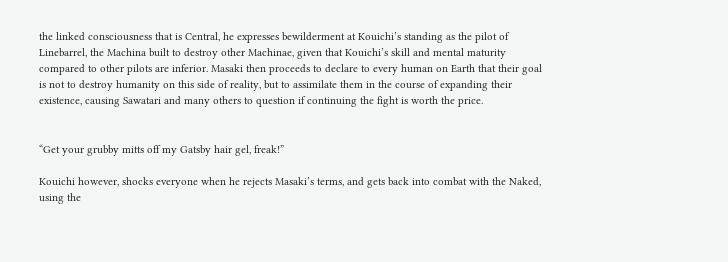the linked consciousness that is Central, he expresses bewilderment at Kouichi’s standing as the pilot of Linebarrel, the Machina built to destroy other Machinae, given that Kouichi’s skill and mental maturity compared to other pilots are inferior. Masaki then proceeds to declare to every human on Earth that their goal is not to destroy humanity on this side of reality, but to assimilate them in the course of expanding their existence, causing Sawatari and many others to question if continuing the fight is worth the price.


“Get your grubby mitts off my Gatsby hair gel, freak!”

Kouichi however, shocks everyone when he rejects Masaki’s terms, and gets back into combat with the Naked, using the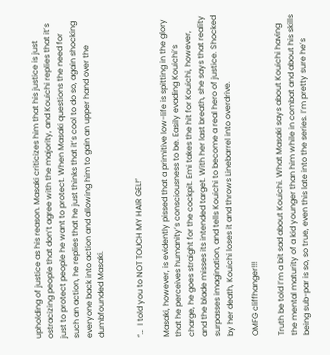upholding of justice as his reason. Masaki criticizes him that his justice is just ostracizing people that don’t agree with the majority, and Kouichi replies that it’s just to protect people he want to protect. When Masaki questions the need for such an action, he replies that he just thinks that it’s cool to do so, again shocking everyone back into action and allowing him to gain an upper hand over the dumbfounded Masaki.


“…  I told you to NOT TOUCH MY HAIR GEL!”

Masaki, however, is evidently pissed that a primitive low-life is spitting in the glory that he perceives humanity’s consciousness to be. Easily evading Kouichi‘s charge, he goes straight for the cockpit. Emi takes the hit for Kouichi, however, and the blade misses its intended target. With her last breath, she says that reality surpasses imagination, and tells Kouichi to become a real hero of justice. Shocked by her death, Kouichi loses it and throws Linebarrel into overdrive.

OMFG cliffhanger!!!

Truth be told I’m a bit sad about Kouichi. What Masaki says about Kouichi having the mental maturity of a kid younger than him while in combat and about his skills being sub-par is so, so true, even this late into the series. I’m pretty sure he’s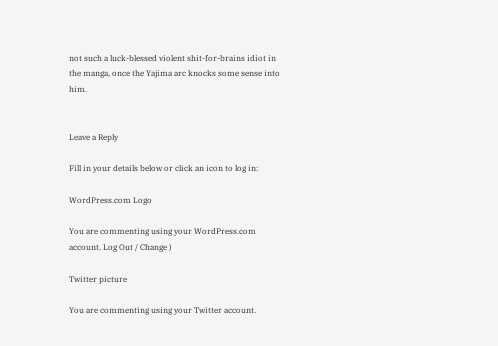not such a luck-blessed violent shit-for-brains idiot in the manga, once the Yajima arc knocks some sense into him.


Leave a Reply

Fill in your details below or click an icon to log in:

WordPress.com Logo

You are commenting using your WordPress.com account. Log Out / Change )

Twitter picture

You are commenting using your Twitter account.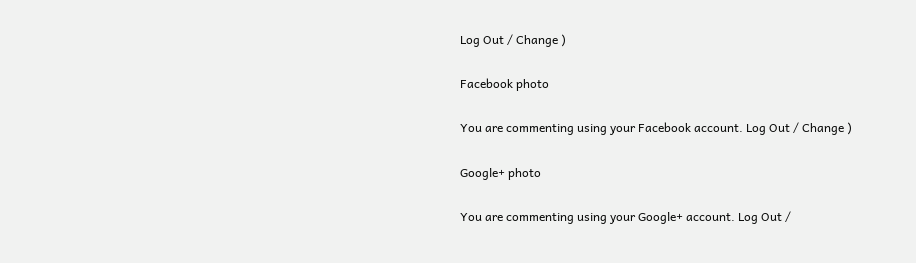Log Out / Change )

Facebook photo

You are commenting using your Facebook account. Log Out / Change )

Google+ photo

You are commenting using your Google+ account. Log Out /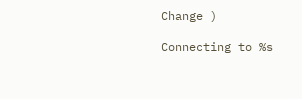Change )

Connecting to %s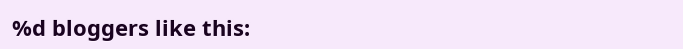%d bloggers like this: